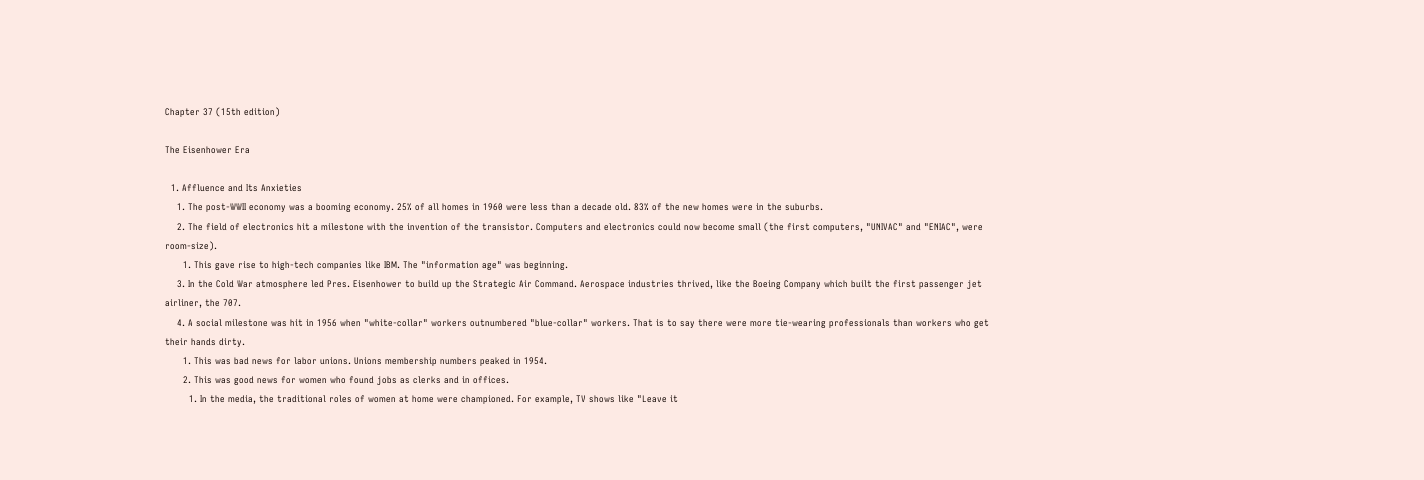Chapter 37 (15th edition)

The Eisenhower Era

  1. Affluence and Its Anxieties
    1. The post-WWII economy was a booming economy. 25% of all homes in 1960 were less than a decade old. 83% of the new homes were in the suburbs.
    2. The field of electronics hit a milestone with the invention of the transistor. Computers and electronics could now become small (the first computers, "UNIVAC" and "ENIAC", were room-size).
      1. This gave rise to high-tech companies like IBM. The "information age" was beginning.
    3. In the Cold War atmosphere led Pres. Eisenhower to build up the Strategic Air Command. Aerospace industries thrived, like the Boeing Company which built the first passenger jet airliner, the 707.
    4. A social milestone was hit in 1956 when "white-collar" workers outnumbered "blue-collar" workers. That is to say there were more tie-wearing professionals than workers who get their hands dirty.
      1. This was bad news for labor unions. Unions membership numbers peaked in 1954.
      2. This was good news for women who found jobs as clerks and in offices.
        1. In the media, the traditional roles of women at home were championed. For example, TV shows like "Leave it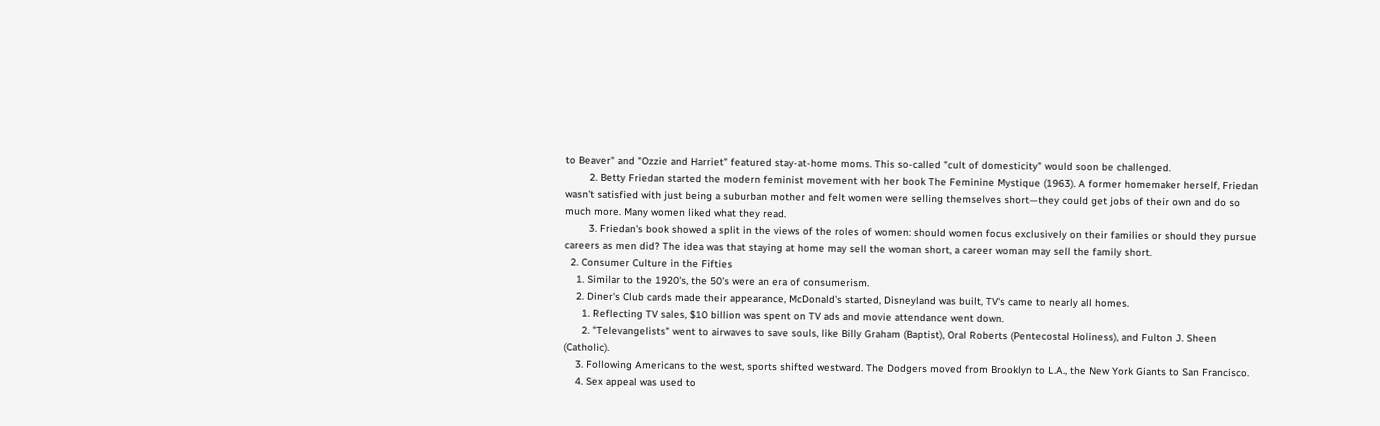to Beaver" and "Ozzie and Harriet" featured stay-at-home moms. This so-called "cult of domesticity" would soon be challenged.
        2. Betty Friedan started the modern feminist movement with her book The Feminine Mystique (1963). A former homemaker herself, Friedan wasn't satisfied with just being a suburban mother and felt women were selling themselves short—they could get jobs of their own and do so much more. Many women liked what they read.
        3. Friedan's book showed a split in the views of the roles of women: should women focus exclusively on their families or should they pursue careers as men did? The idea was that staying at home may sell the woman short, a career woman may sell the family short.
  2. Consumer Culture in the Fifties
    1. Similar to the 1920's, the 50's were an era of consumerism.
    2. Diner's Club cards made their appearance, McDonald's started, Disneyland was built, TV's came to nearly all homes.
      1. Reflecting TV sales, $10 billion was spent on TV ads and movie attendance went down.
      2. "Televangelists" went to airwaves to save souls, like Billy Graham (Baptist), Oral Roberts (Pentecostal Holiness), and Fulton J. Sheen (Catholic).
    3. Following Americans to the west, sports shifted westward. The Dodgers moved from Brooklyn to L.A., the New York Giants to San Francisco.
    4. Sex appeal was used to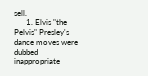sell.
      1. Elvis "the Pelvis" Presley's dance moves were dubbed inappropriate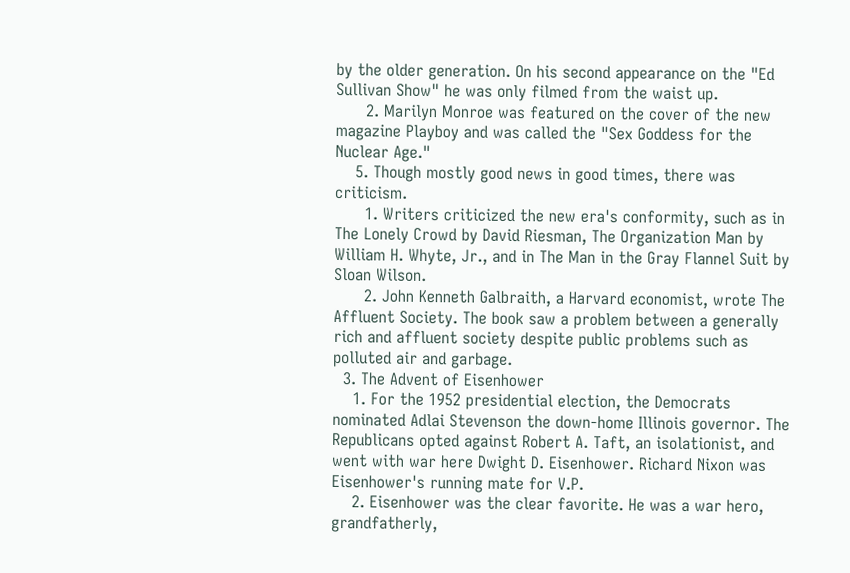by the older generation. On his second appearance on the "Ed Sullivan Show" he was only filmed from the waist up.
      2. Marilyn Monroe was featured on the cover of the new magazine Playboy and was called the "Sex Goddess for the Nuclear Age."
    5. Though mostly good news in good times, there was criticism.
      1. Writers criticized the new era's conformity, such as in The Lonely Crowd by David Riesman, The Organization Man by William H. Whyte, Jr., and in The Man in the Gray Flannel Suit by Sloan Wilson.
      2. John Kenneth Galbraith, a Harvard economist, wrote The Affluent Society. The book saw a problem between a generally rich and affluent society despite public problems such as polluted air and garbage.
  3. The Advent of Eisenhower
    1. For the 1952 presidential election, the Democrats nominated Adlai Stevenson the down-home Illinois governor. The Republicans opted against Robert A. Taft, an isolationist, and went with war here Dwight D. Eisenhower. Richard Nixon was Eisenhower's running mate for V.P.
    2. Eisenhower was the clear favorite. He was a war hero, grandfatherly,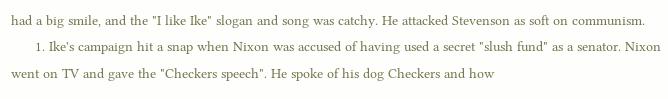had a big smile, and the "I like Ike" slogan and song was catchy. He attacked Stevenson as soft on communism.
      1. Ike's campaign hit a snap when Nixon was accused of having used a secret "slush fund" as a senator. Nixon went on TV and gave the "Checkers speech". He spoke of his dog Checkers and how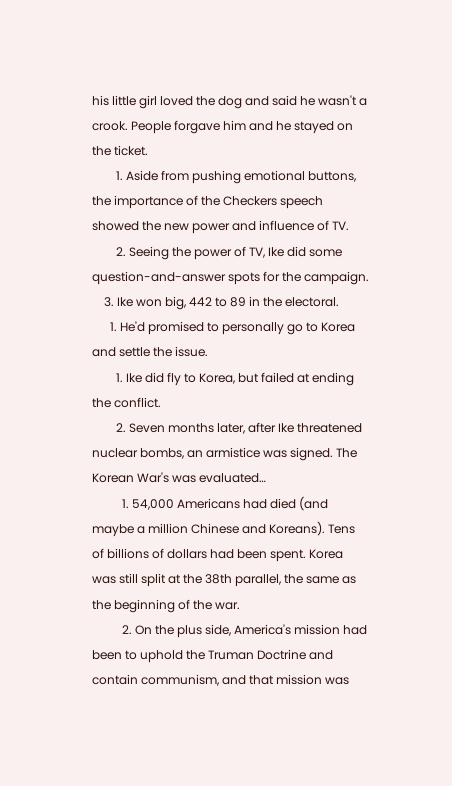his little girl loved the dog and said he wasn't a crook. People forgave him and he stayed on the ticket.
        1. Aside from pushing emotional buttons, the importance of the Checkers speech showed the new power and influence of TV.
        2. Seeing the power of TV, Ike did some question-and-answer spots for the campaign.
    3. Ike won big, 442 to 89 in the electoral.
      1. He'd promised to personally go to Korea and settle the issue.
        1. Ike did fly to Korea, but failed at ending the conflict.
        2. Seven months later, after Ike threatened nuclear bombs, an armistice was signed. The Korean War's was evaluated…
          1. 54,000 Americans had died (and maybe a million Chinese and Koreans). Tens of billions of dollars had been spent. Korea was still split at the 38th parallel, the same as the beginning of the war.
          2. On the plus side, America's mission had been to uphold the Truman Doctrine and contain communism, and that mission was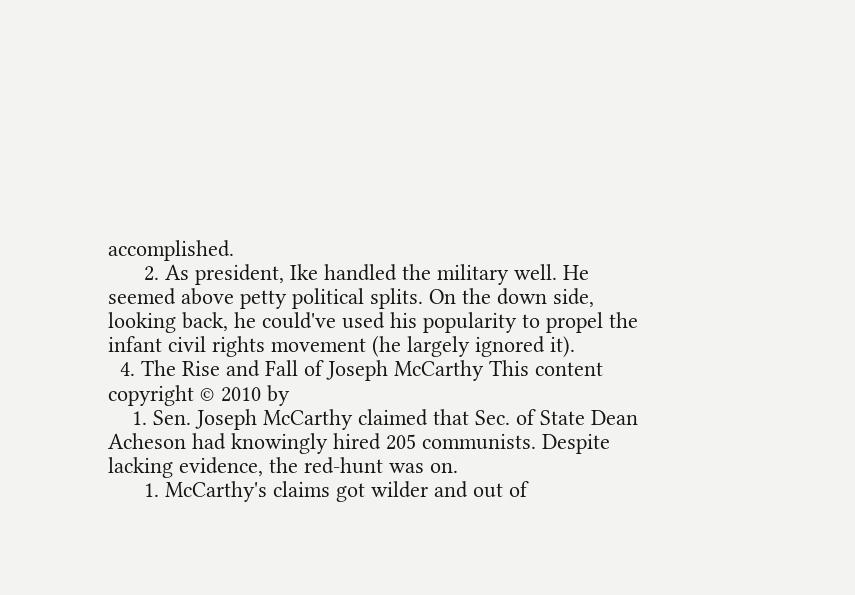accomplished.
      2. As president, Ike handled the military well. He seemed above petty political splits. On the down side, looking back, he could've used his popularity to propel the infant civil rights movement (he largely ignored it).
  4. The Rise and Fall of Joseph McCarthy This content copyright © 2010 by
    1. Sen. Joseph McCarthy claimed that Sec. of State Dean Acheson had knowingly hired 205 communists. Despite lacking evidence, the red-hunt was on.
      1. McCarthy's claims got wilder and out of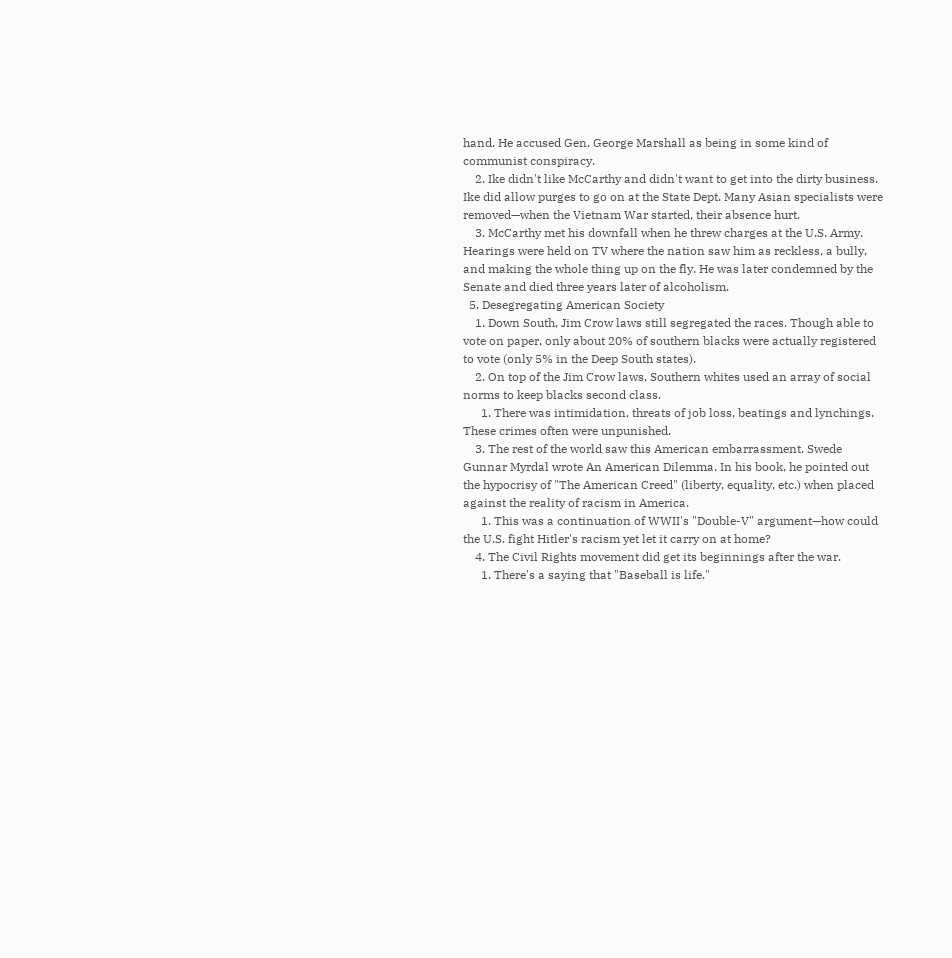hand. He accused Gen. George Marshall as being in some kind of communist conspiracy.
    2. Ike didn't like McCarthy and didn't want to get into the dirty business. Ike did allow purges to go on at the State Dept. Many Asian specialists were removed—when the Vietnam War started, their absence hurt.
    3. McCarthy met his downfall when he threw charges at the U.S. Army. Hearings were held on TV where the nation saw him as reckless, a bully, and making the whole thing up on the fly. He was later condemned by the Senate and died three years later of alcoholism.
  5. Desegregating American Society
    1. Down South, Jim Crow laws still segregated the races. Though able to vote on paper, only about 20% of southern blacks were actually registered to vote (only 5% in the Deep South states).
    2. On top of the Jim Crow laws, Southern whites used an array of social norms to keep blacks second class.
      1. There was intimidation, threats of job loss, beatings and lynchings. These crimes often were unpunished.
    3. The rest of the world saw this American embarrassment. Swede Gunnar Myrdal wrote An American Dilemma. In his book, he pointed out the hypocrisy of "The American Creed" (liberty, equality, etc.) when placed against the reality of racism in America.
      1. This was a continuation of WWII's "Double-V" argument—how could the U.S. fight Hitler's racism yet let it carry on at home?
    4. The Civil Rights movement did get its beginnings after the war.
      1. There's a saying that "Baseball is life."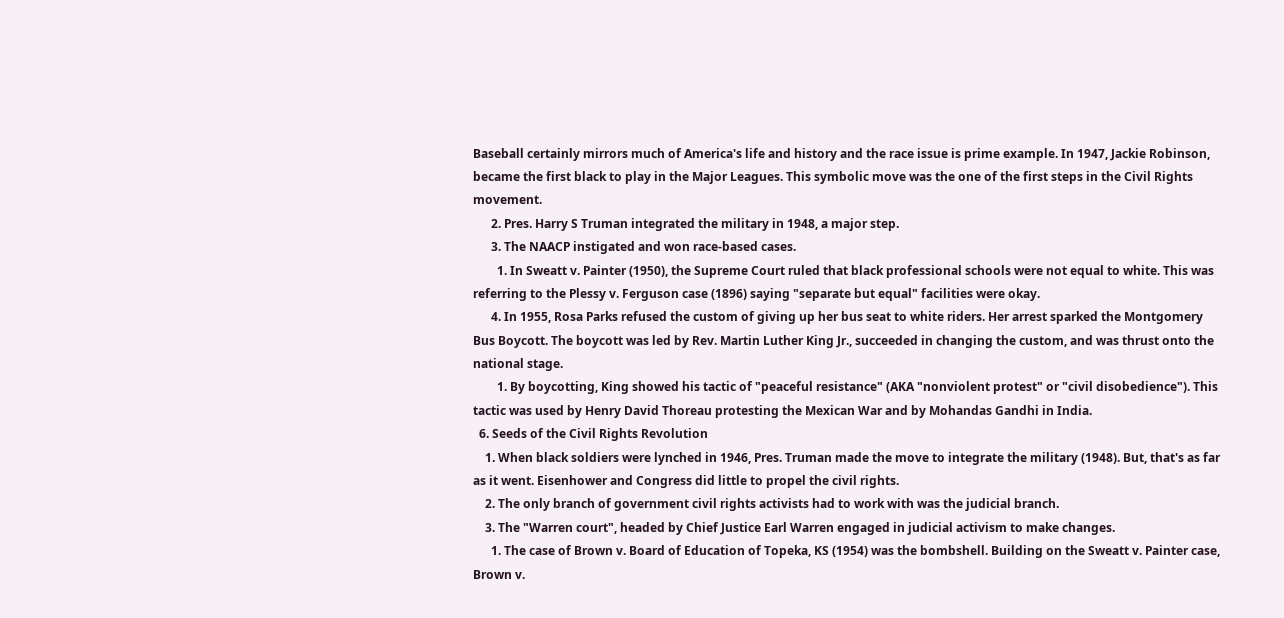Baseball certainly mirrors much of America's life and history and the race issue is prime example. In 1947, Jackie Robinson, became the first black to play in the Major Leagues. This symbolic move was the one of the first steps in the Civil Rights movement.
      2. Pres. Harry S Truman integrated the military in 1948, a major step.
      3. The NAACP instigated and won race-based cases.
        1. In Sweatt v. Painter (1950), the Supreme Court ruled that black professional schools were not equal to white. This was referring to the Plessy v. Ferguson case (1896) saying "separate but equal" facilities were okay.
      4. In 1955, Rosa Parks refused the custom of giving up her bus seat to white riders. Her arrest sparked the Montgomery Bus Boycott. The boycott was led by Rev. Martin Luther King Jr., succeeded in changing the custom, and was thrust onto the national stage.
        1. By boycotting, King showed his tactic of "peaceful resistance" (AKA "nonviolent protest" or "civil disobedience"). This tactic was used by Henry David Thoreau protesting the Mexican War and by Mohandas Gandhi in India.
  6. Seeds of the Civil Rights Revolution
    1. When black soldiers were lynched in 1946, Pres. Truman made the move to integrate the military (1948). But, that's as far as it went. Eisenhower and Congress did little to propel the civil rights.
    2. The only branch of government civil rights activists had to work with was the judicial branch.
    3. The "Warren court", headed by Chief Justice Earl Warren engaged in judicial activism to make changes.
      1. The case of Brown v. Board of Education of Topeka, KS (1954) was the bombshell. Building on the Sweatt v. Painter case, Brown v.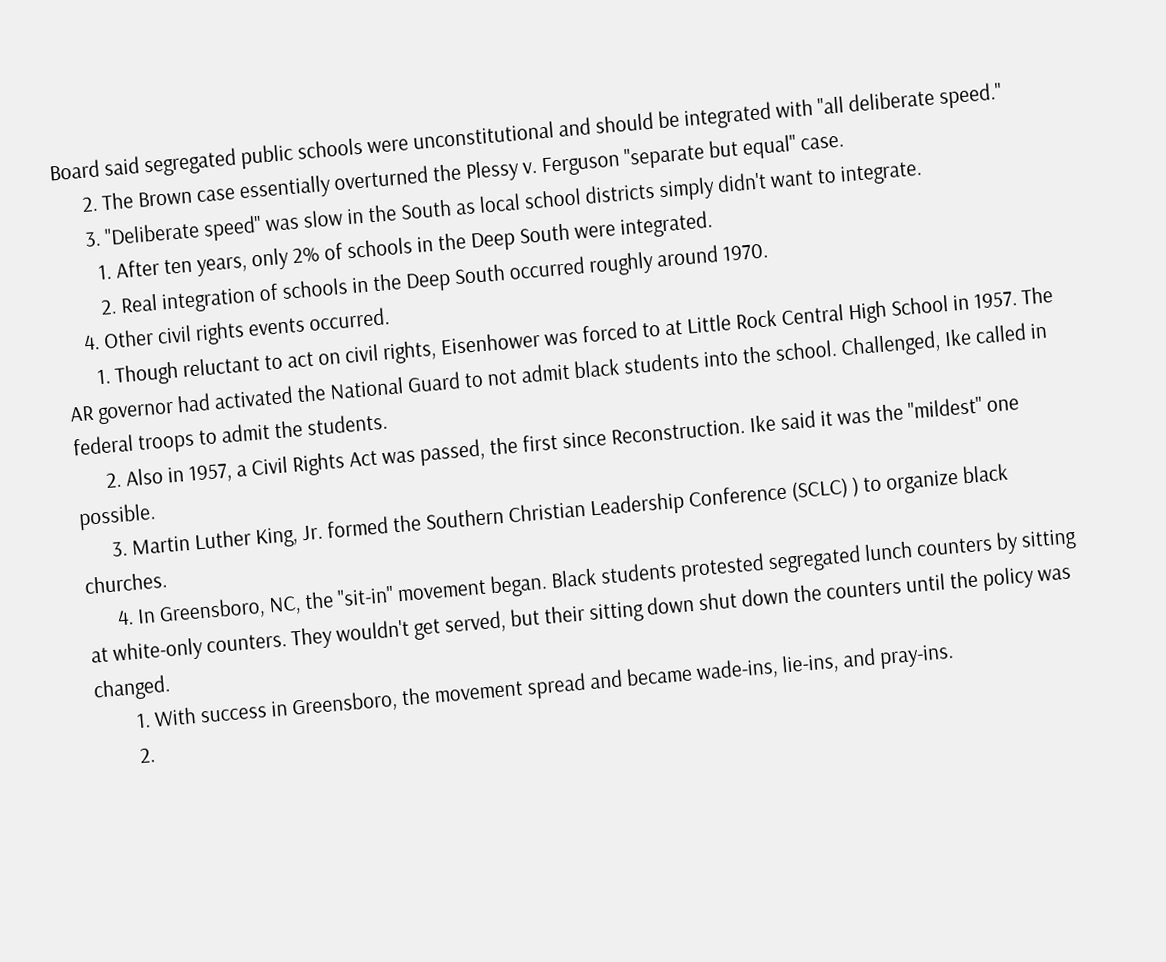Board said segregated public schools were unconstitutional and should be integrated with "all deliberate speed."
      2. The Brown case essentially overturned the Plessy v. Ferguson "separate but equal" case.
      3. "Deliberate speed" was slow in the South as local school districts simply didn't want to integrate.
        1. After ten years, only 2% of schools in the Deep South were integrated.
        2. Real integration of schools in the Deep South occurred roughly around 1970.
    4. Other civil rights events occurred.
      1. Though reluctant to act on civil rights, Eisenhower was forced to at Little Rock Central High School in 1957. The AR governor had activated the National Guard to not admit black students into the school. Challenged, Ike called in federal troops to admit the students.
      2. Also in 1957, a Civil Rights Act was passed, the first since Reconstruction. Ike said it was the "mildest" one possible.
      3. Martin Luther King, Jr. formed the Southern Christian Leadership Conference (SCLC) ) to organize black churches.
      4. In Greensboro, NC, the "sit-in" movement began. Black students protested segregated lunch counters by sitting at white-only counters. They wouldn't get served, but their sitting down shut down the counters until the policy was changed.
        1. With success in Greensboro, the movement spread and became wade-ins, lie-ins, and pray-ins.
        2.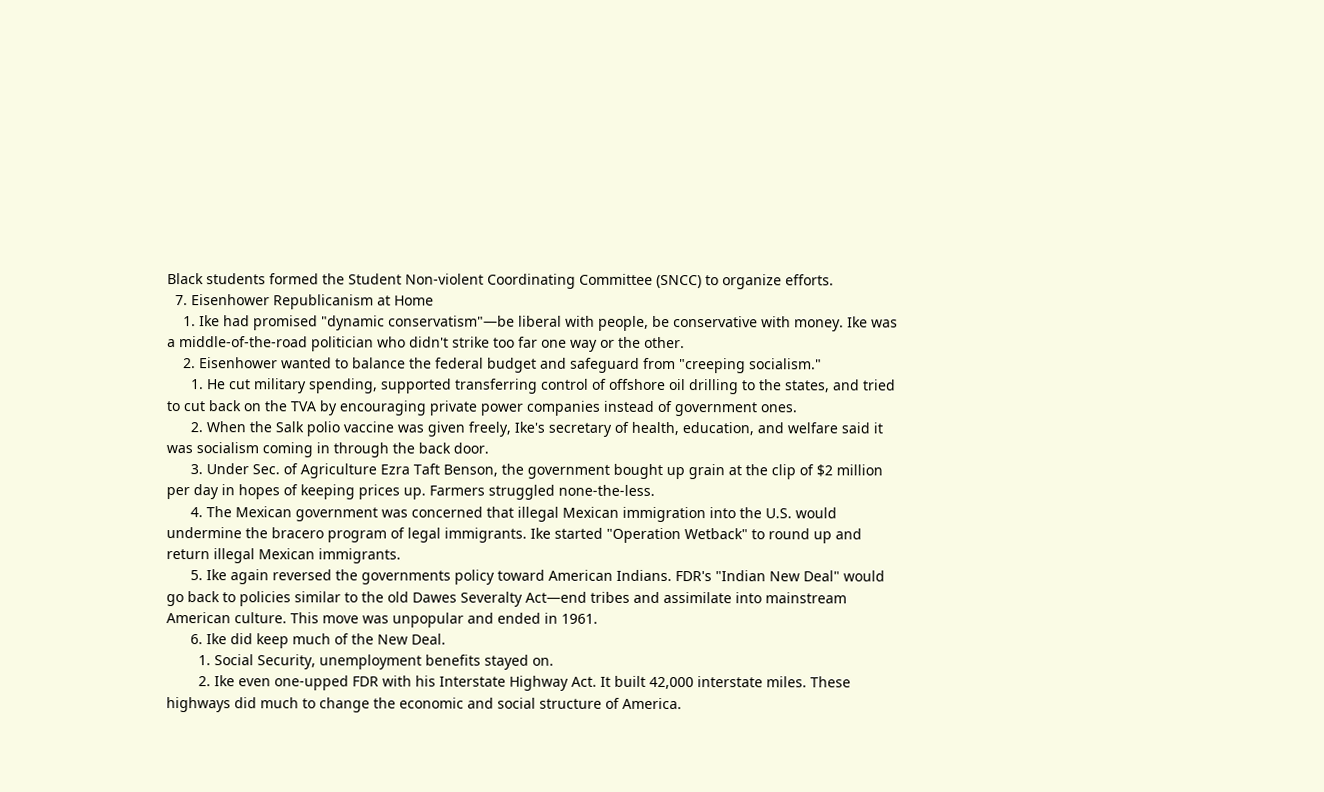Black students formed the Student Non-violent Coordinating Committee (SNCC) to organize efforts.
  7. Eisenhower Republicanism at Home
    1. Ike had promised "dynamic conservatism"—be liberal with people, be conservative with money. Ike was a middle-of-the-road politician who didn't strike too far one way or the other.
    2. Eisenhower wanted to balance the federal budget and safeguard from "creeping socialism."
      1. He cut military spending, supported transferring control of offshore oil drilling to the states, and tried to cut back on the TVA by encouraging private power companies instead of government ones.
      2. When the Salk polio vaccine was given freely, Ike's secretary of health, education, and welfare said it was socialism coming in through the back door.
      3. Under Sec. of Agriculture Ezra Taft Benson, the government bought up grain at the clip of $2 million per day in hopes of keeping prices up. Farmers struggled none-the-less.
      4. The Mexican government was concerned that illegal Mexican immigration into the U.S. would undermine the bracero program of legal immigrants. Ike started "Operation Wetback" to round up and return illegal Mexican immigrants.
      5. Ike again reversed the governments policy toward American Indians. FDR's "Indian New Deal" would go back to policies similar to the old Dawes Severalty Act—end tribes and assimilate into mainstream American culture. This move was unpopular and ended in 1961.
      6. Ike did keep much of the New Deal.
        1. Social Security, unemployment benefits stayed on.
        2. Ike even one-upped FDR with his Interstate Highway Act. It built 42,000 interstate miles. These highways did much to change the economic and social structure of America.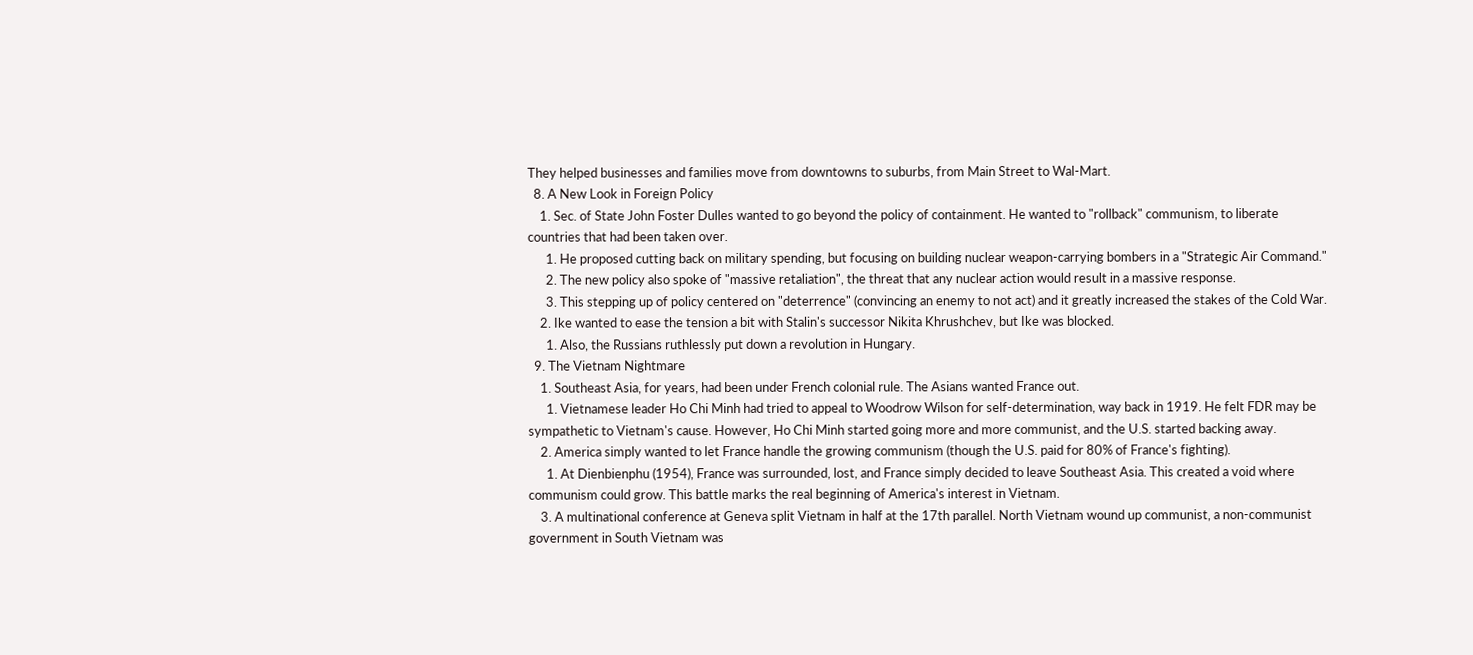They helped businesses and families move from downtowns to suburbs, from Main Street to Wal-Mart.
  8. A New Look in Foreign Policy
    1. Sec. of State John Foster Dulles wanted to go beyond the policy of containment. He wanted to "rollback" communism, to liberate countries that had been taken over.
      1. He proposed cutting back on military spending, but focusing on building nuclear weapon-carrying bombers in a "Strategic Air Command."
      2. The new policy also spoke of "massive retaliation", the threat that any nuclear action would result in a massive response.
      3. This stepping up of policy centered on "deterrence" (convincing an enemy to not act) and it greatly increased the stakes of the Cold War.
    2. Ike wanted to ease the tension a bit with Stalin's successor Nikita Khrushchev, but Ike was blocked.
      1. Also, the Russians ruthlessly put down a revolution in Hungary.
  9. The Vietnam Nightmare
    1. Southeast Asia, for years, had been under French colonial rule. The Asians wanted France out.
      1. Vietnamese leader Ho Chi Minh had tried to appeal to Woodrow Wilson for self-determination, way back in 1919. He felt FDR may be sympathetic to Vietnam's cause. However, Ho Chi Minh started going more and more communist, and the U.S. started backing away.
    2. America simply wanted to let France handle the growing communism (though the U.S. paid for 80% of France's fighting).
      1. At Dienbienphu (1954), France was surrounded, lost, and France simply decided to leave Southeast Asia. This created a void where communism could grow. This battle marks the real beginning of America's interest in Vietnam.
    3. A multinational conference at Geneva split Vietnam in half at the 17th parallel. North Vietnam wound up communist, a non-communist government in South Vietnam was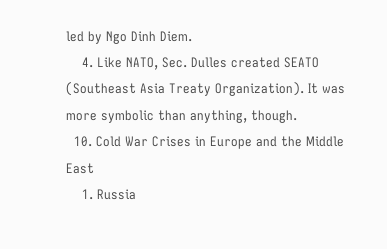led by Ngo Dinh Diem.
    4. Like NATO, Sec. Dulles created SEATO (Southeast Asia Treaty Organization). It was more symbolic than anything, though.
  10. Cold War Crises in Europe and the Middle East
    1. Russia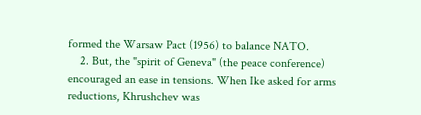formed the Warsaw Pact (1956) to balance NATO.
    2. But, the "spirit of Geneva" (the peace conference) encouraged an ease in tensions. When Ike asked for arms reductions, Khrushchev was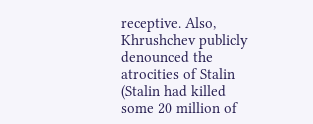receptive. Also, Khrushchev publicly denounced the atrocities of Stalin (Stalin had killed some 20 million of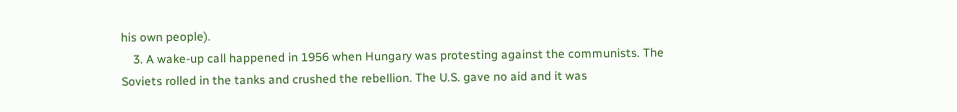his own people).
    3. A wake-up call happened in 1956 when Hungary was protesting against the communists. The Soviets rolled in the tanks and crushed the rebellion. The U.S. gave no aid and it was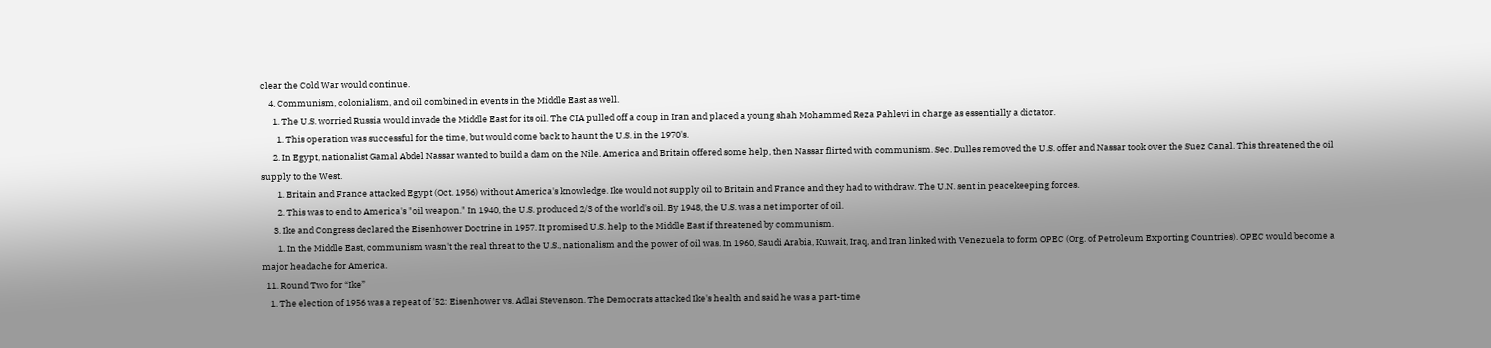clear the Cold War would continue.
    4. Communism, colonialism, and oil combined in events in the Middle East as well.
      1. The U.S. worried Russia would invade the Middle East for its oil. The CIA pulled off a coup in Iran and placed a young shah Mohammed Reza Pahlevi in charge as essentially a dictator.
        1. This operation was successful for the time, but would come back to haunt the U.S. in the 1970's.
      2. In Egypt, nationalist Gamal Abdel Nassar wanted to build a dam on the Nile. America and Britain offered some help, then Nassar flirted with communism. Sec. Dulles removed the U.S. offer and Nassar took over the Suez Canal. This threatened the oil supply to the West.
        1. Britain and France attacked Egypt (Oct. 1956) without America's knowledge. Ike would not supply oil to Britain and France and they had to withdraw. The U.N. sent in peacekeeping forces.
        2. This was to end to America's "oil weapon." In 1940, the U.S. produced 2/3 of the world's oil. By 1948, the U.S. was a net importer of oil.
      3. Ike and Congress declared the Eisenhower Doctrine in 1957. It promised U.S. help to the Middle East if threatened by communism.
        1. In the Middle East, communism wasn't the real threat to the U.S., nationalism and the power of oil was. In 1960, Saudi Arabia, Kuwait, Iraq, and Iran linked with Venezuela to form OPEC (Org. of Petroleum Exporting Countries). OPEC would become a major headache for America.
  11. Round Two for “Ike”
    1. The election of 1956 was a repeat of '52: Eisenhower vs. Adlai Stevenson. The Democrats attacked Ike's health and said he was a part-time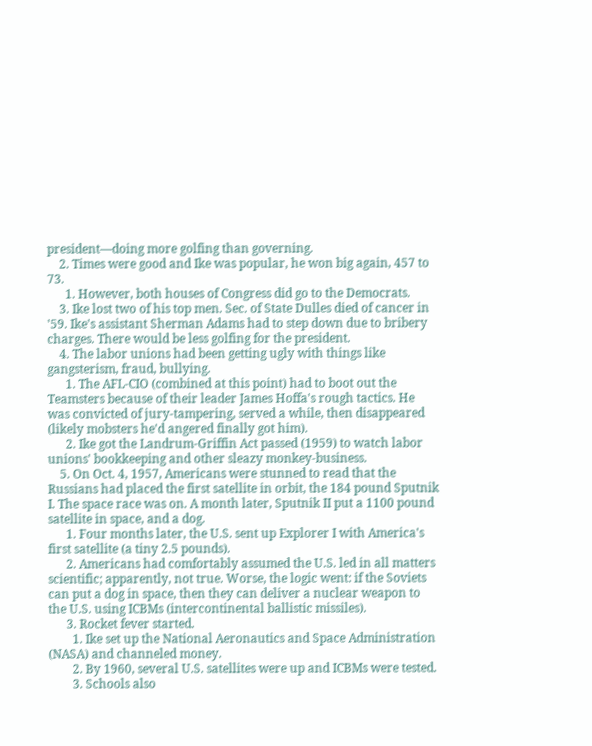president—doing more golfing than governing.
    2. Times were good and Ike was popular, he won big again, 457 to 73.
      1. However, both houses of Congress did go to the Democrats.
    3. Ike lost two of his top men. Sec. of State Dulles died of cancer in '59. Ike's assistant Sherman Adams had to step down due to bribery charges. There would be less golfing for the president.
    4. The labor unions had been getting ugly with things like gangsterism, fraud, bullying.
      1. The AFL-CIO (combined at this point) had to boot out the Teamsters because of their leader James Hoffa's rough tactics. He was convicted of jury-tampering, served a while, then disappeared (likely mobsters he'd angered finally got him).
      2. Ike got the Landrum-Griffin Act passed (1959) to watch labor unions' bookkeeping and other sleazy monkey-business.
    5. On Oct. 4, 1957, Americans were stunned to read that the Russians had placed the first satellite in orbit, the 184 pound Sputnik I. The space race was on. A month later, Sputnik II put a 1100 pound satellite in space, and a dog.
      1. Four months later, the U.S. sent up Explorer I with America's first satellite (a tiny 2.5 pounds).
      2. Americans had comfortably assumed the U.S. led in all matters scientific; apparently, not true. Worse, the logic went: if the Soviets can put a dog in space, then they can deliver a nuclear weapon to the U.S. using ICBMs (intercontinental ballistic missiles).
      3. Rocket fever started.
        1. Ike set up the National Aeronautics and Space Administration (NASA) and channeled money.
        2. By 1960, several U.S. satellites were up and ICBMs were tested.
        3. Schools also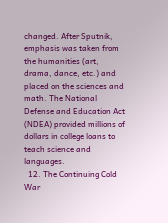changed. After Sputnik, emphasis was taken from the humanities (art, drama, dance, etc.) and placed on the sciences and math. The National Defense and Education Act (NDEA) provided millions of dollars in college loans to teach science and languages.
  12. The Continuing Cold War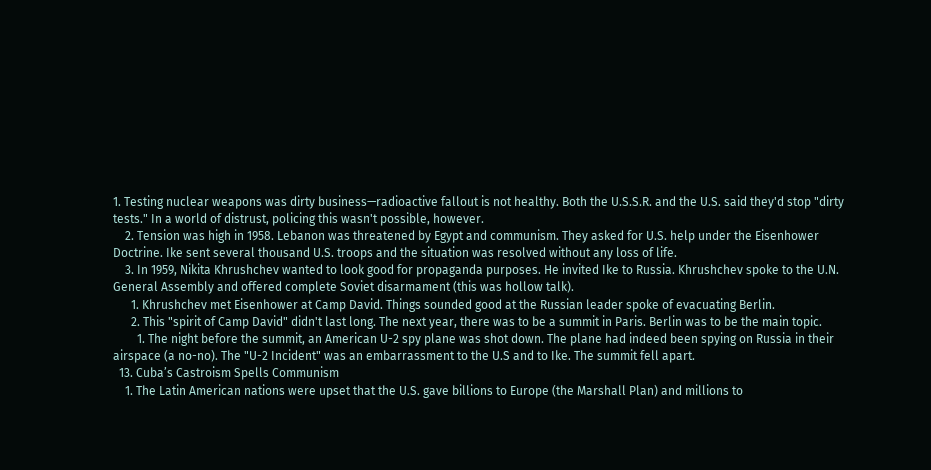1. Testing nuclear weapons was dirty business—radioactive fallout is not healthy. Both the U.S.S.R. and the U.S. said they'd stop "dirty tests." In a world of distrust, policing this wasn't possible, however.
    2. Tension was high in 1958. Lebanon was threatened by Egypt and communism. They asked for U.S. help under the Eisenhower Doctrine. Ike sent several thousand U.S. troops and the situation was resolved without any loss of life.
    3. In 1959, Nikita Khrushchev wanted to look good for propaganda purposes. He invited Ike to Russia. Khrushchev spoke to the U.N. General Assembly and offered complete Soviet disarmament (this was hollow talk).
      1. Khrushchev met Eisenhower at Camp David. Things sounded good at the Russian leader spoke of evacuating Berlin.
      2. This "spirit of Camp David" didn't last long. The next year, there was to be a summit in Paris. Berlin was to be the main topic.
        1. The night before the summit, an American U-2 spy plane was shot down. The plane had indeed been spying on Russia in their airspace (a no-no). The "U-2 Incident" was an embarrassment to the U.S and to Ike. The summit fell apart.
  13. Cuba’s Castroism Spells Communism
    1. The Latin American nations were upset that the U.S. gave billions to Europe (the Marshall Plan) and millions to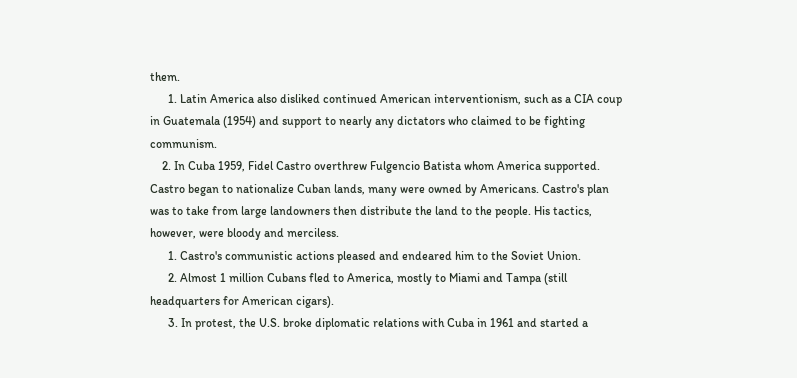them.
      1. Latin America also disliked continued American interventionism, such as a CIA coup in Guatemala (1954) and support to nearly any dictators who claimed to be fighting communism.
    2. In Cuba 1959, Fidel Castro overthrew Fulgencio Batista whom America supported. Castro began to nationalize Cuban lands, many were owned by Americans. Castro's plan was to take from large landowners then distribute the land to the people. His tactics, however, were bloody and merciless.
      1. Castro's communistic actions pleased and endeared him to the Soviet Union.
      2. Almost 1 million Cubans fled to America, mostly to Miami and Tampa (still headquarters for American cigars).
      3. In protest, the U.S. broke diplomatic relations with Cuba in 1961 and started a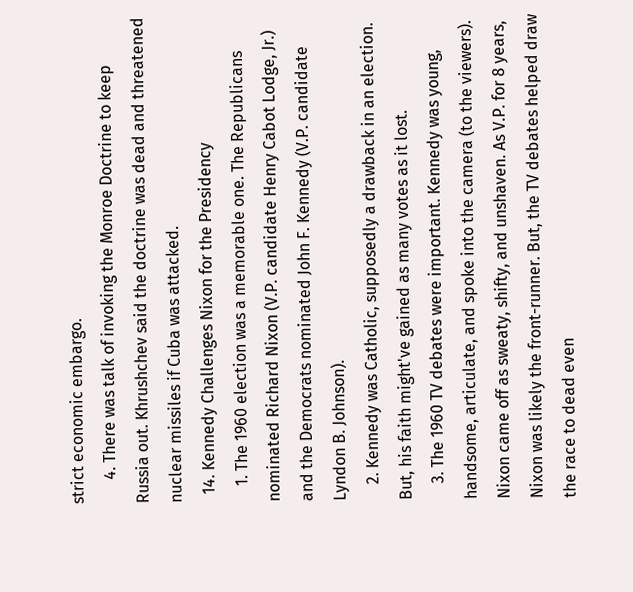strict economic embargo.
      4. There was talk of invoking the Monroe Doctrine to keep Russia out. Khrushchev said the doctrine was dead and threatened nuclear missiles if Cuba was attacked.
  14. Kennedy Challenges Nixon for the Presidency
    1. The 1960 election was a memorable one. The Republicans nominated Richard Nixon (V.P. candidate Henry Cabot Lodge, Jr.) and the Democrats nominated John F. Kennedy (V.P. candidate Lyndon B. Johnson).
    2. Kennedy was Catholic, supposedly a drawback in an election. But, his faith might've gained as many votes as it lost.
    3. The 1960 TV debates were important. Kennedy was young, handsome, articulate, and spoke into the camera (to the viewers). Nixon came off as sweaty, shifty, and unshaven. As V.P. for 8 years, Nixon was likely the front-runner. But, the TV debates helped draw the race to dead even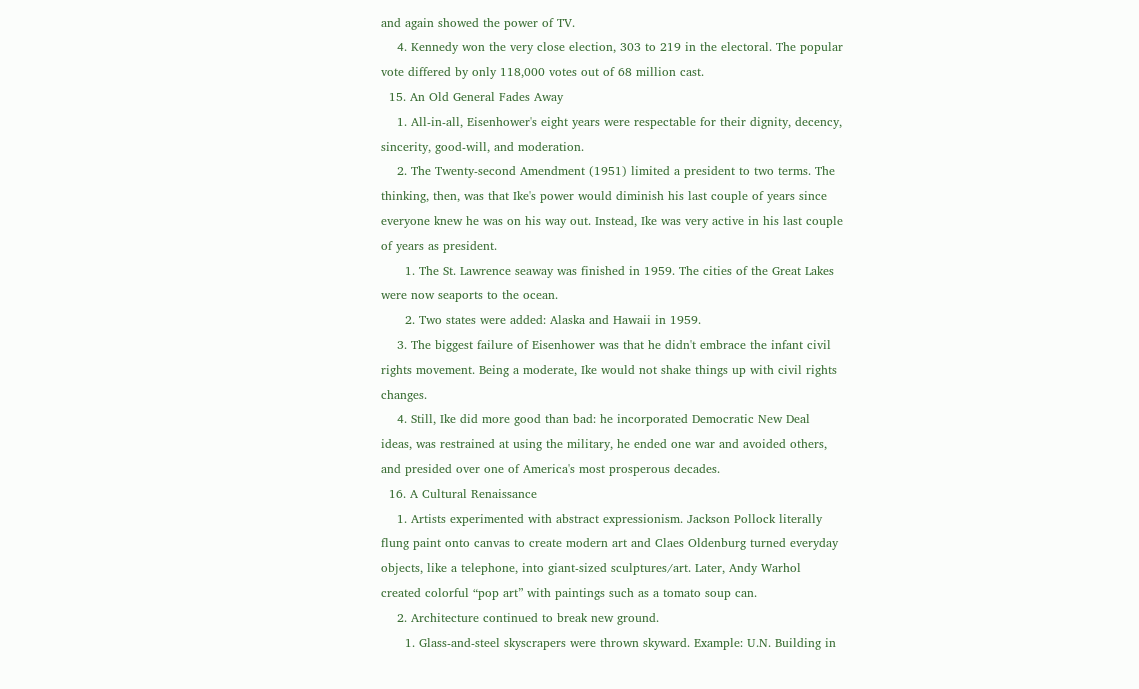and again showed the power of TV.
    4. Kennedy won the very close election, 303 to 219 in the electoral. The popular vote differed by only 118,000 votes out of 68 million cast.
  15. An Old General Fades Away
    1. All-in-all, Eisenhower's eight years were respectable for their dignity, decency, sincerity, good-will, and moderation.
    2. The Twenty-second Amendment (1951) limited a president to two terms. The thinking, then, was that Ike's power would diminish his last couple of years since everyone knew he was on his way out. Instead, Ike was very active in his last couple of years as president.
      1. The St. Lawrence seaway was finished in 1959. The cities of the Great Lakes were now seaports to the ocean.
      2. Two states were added: Alaska and Hawaii in 1959.
    3. The biggest failure of Eisenhower was that he didn't embrace the infant civil rights movement. Being a moderate, Ike would not shake things up with civil rights changes.
    4. Still, Ike did more good than bad: he incorporated Democratic New Deal ideas, was restrained at using the military, he ended one war and avoided others, and presided over one of America's most prosperous decades.
  16. A Cultural Renaissance
    1. Artists experimented with abstract expressionism. Jackson Pollock literally flung paint onto canvas to create modern art and Claes Oldenburg turned everyday objects, like a telephone, into giant-sized sculptures/art. Later, Andy Warhol created colorful “pop art” with paintings such as a tomato soup can.
    2. Architecture continued to break new ground.
      1. Glass-and-steel skyscrapers were thrown skyward. Example: U.N. Building in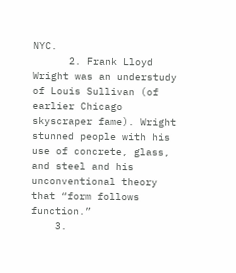NYC.
      2. Frank Lloyd Wright was an understudy of Louis Sullivan (of earlier Chicago skyscraper fame). Wright stunned people with his use of concrete, glass, and steel and his unconventional theory that “form follows function.”
    3.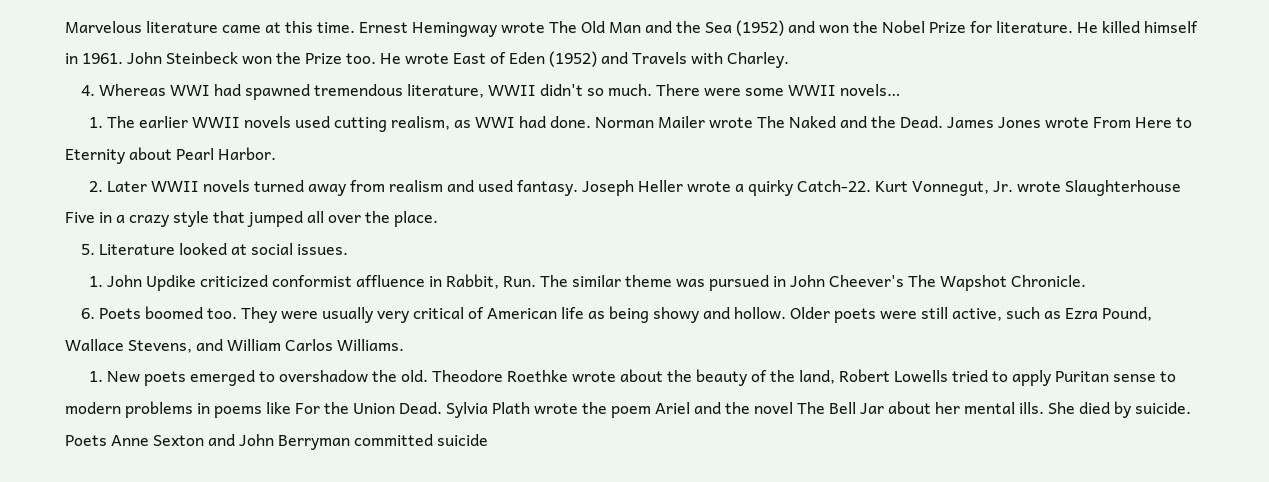Marvelous literature came at this time. Ernest Hemingway wrote The Old Man and the Sea (1952) and won the Nobel Prize for literature. He killed himself in 1961. John Steinbeck won the Prize too. He wrote East of Eden (1952) and Travels with Charley.
    4. Whereas WWI had spawned tremendous literature, WWII didn't so much. There were some WWII novels…
      1. The earlier WWII novels used cutting realism, as WWI had done. Norman Mailer wrote The Naked and the Dead. James Jones wrote From Here to Eternity about Pearl Harbor.
      2. Later WWII novels turned away from realism and used fantasy. Joseph Heller wrote a quirky Catch-22. Kurt Vonnegut, Jr. wrote Slaughterhouse Five in a crazy style that jumped all over the place.
    5. Literature looked at social issues.
      1. John Updike criticized conformist affluence in Rabbit, Run. The similar theme was pursued in John Cheever's The Wapshot Chronicle.
    6. Poets boomed too. They were usually very critical of American life as being showy and hollow. Older poets were still active, such as Ezra Pound, Wallace Stevens, and William Carlos Williams.
      1. New poets emerged to overshadow the old. Theodore Roethke wrote about the beauty of the land, Robert Lowells tried to apply Puritan sense to modern problems in poems like For the Union Dead. Sylvia Plath wrote the poem Ariel and the novel The Bell Jar about her mental ills. She died by suicide. Poets Anne Sexton and John Berryman committed suicide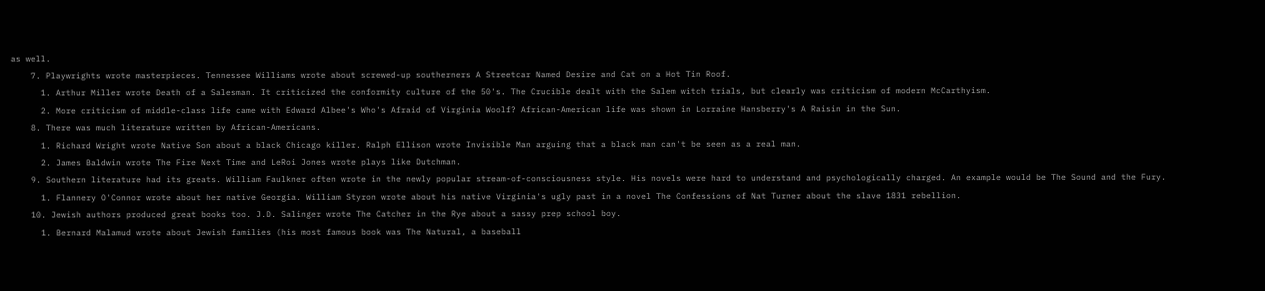as well.
    7. Playwrights wrote masterpieces. Tennessee Williams wrote about screwed-up southerners A Streetcar Named Desire and Cat on a Hot Tin Roof.
      1. Arthur Miller wrote Death of a Salesman. It criticized the conformity culture of the 50's. The Crucible dealt with the Salem witch trials, but clearly was criticism of modern McCarthyism.
      2. More criticism of middle-class life came with Edward Albee's Who's Afraid of Virginia Woolf? African-American life was shown in Lorraine Hansberry's A Raisin in the Sun.
    8. There was much literature written by African-Americans.
      1. Richard Wright wrote Native Son about a black Chicago killer. Ralph Ellison wrote Invisible Man arguing that a black man can't be seen as a real man.
      2. James Baldwin wrote The Fire Next Time and LeRoi Jones wrote plays like Dutchman.
    9. Southern literature had its greats. William Faulkner often wrote in the newly popular stream-of-consciousness style. His novels were hard to understand and psychologically charged. An example would be The Sound and the Fury.
      1. Flannery O'Connor wrote about her native Georgia. William Styron wrote about his native Virginia's ugly past in a novel The Confessions of Nat Turner about the slave 1831 rebellion.
    10. Jewish authors produced great books too. J.D. Salinger wrote The Catcher in the Rye about a sassy prep school boy.
      1. Bernard Malamud wrote about Jewish families (his most famous book was The Natural, a baseball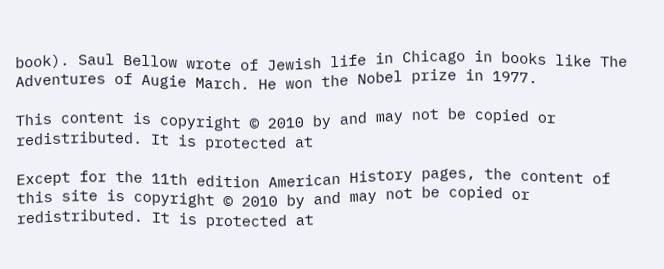book). Saul Bellow wrote of Jewish life in Chicago in books like The Adventures of Augie March. He won the Nobel prize in 1977.

This content is copyright © 2010 by and may not be copied or redistributed. It is protected at

Except for the 11th edition American History pages, the content of this site is copyright © 2010 by and may not be copied or redistributed. It is protected at